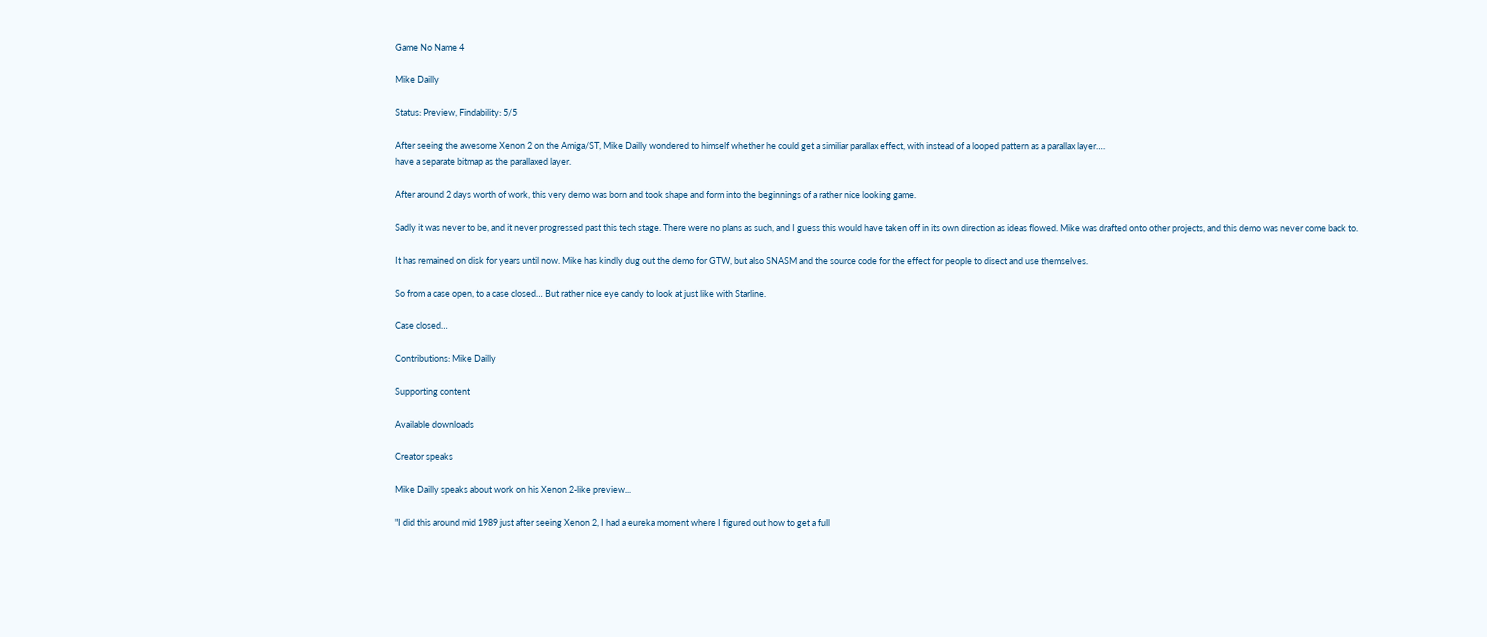Game No Name 4

Mike Dailly

Status: Preview, Findability: 5/5

After seeing the awesome Xenon 2 on the Amiga/ST, Mike Dailly wondered to himself whether he could get a similiar parallax effect, with instead of a looped pattern as a parallax layer….
have a separate bitmap as the parallaxed layer.

After around 2 days worth of work, this very demo was born and took shape and form into the beginnings of a rather nice looking game.

Sadly it was never to be, and it never progressed past this tech stage. There were no plans as such, and I guess this would have taken off in its own direction as ideas flowed. Mike was drafted onto other projects, and this demo was never come back to.

It has remained on disk for years until now. Mike has kindly dug out the demo for GTW, but also SNASM and the source code for the effect for people to disect and use themselves.

So from a case open, to a case closed… But rather nice eye candy to look at just like with Starline.

Case closed…

Contributions: Mike Dailly

Supporting content

Available downloads

Creator speaks

Mike Dailly speaks about work on his Xenon 2-like preview...

"I did this around mid 1989 just after seeing Xenon 2, I had a eureka moment where I figured out how to get a full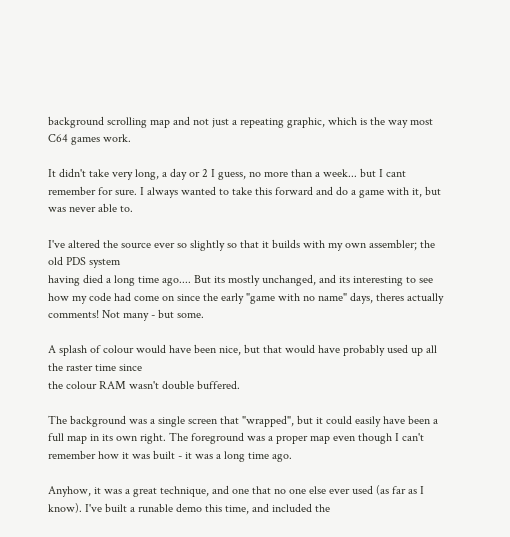background scrolling map and not just a repeating graphic, which is the way most C64 games work.

It didn't take very long, a day or 2 I guess, no more than a week... but I cant remember for sure. I always wanted to take this forward and do a game with it, but was never able to.

I've altered the source ever so slightly so that it builds with my own assembler; the old PDS system
having died a long time ago.... But its mostly unchanged, and its interesting to see how my code had come on since the early "game with no name" days, theres actually comments! Not many - but some.

A splash of colour would have been nice, but that would have probably used up all the raster time since
the colour RAM wasn't double buffered.

The background was a single screen that "wrapped", but it could easily have been a full map in its own right. The foreground was a proper map even though I can't remember how it was built - it was a long time ago.

Anyhow, it was a great technique, and one that no one else ever used (as far as I know). I've built a runable demo this time, and included the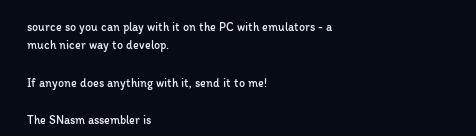source so you can play with it on the PC with emulators - a much nicer way to develop.

If anyone does anything with it, send it to me!

The SNasm assembler is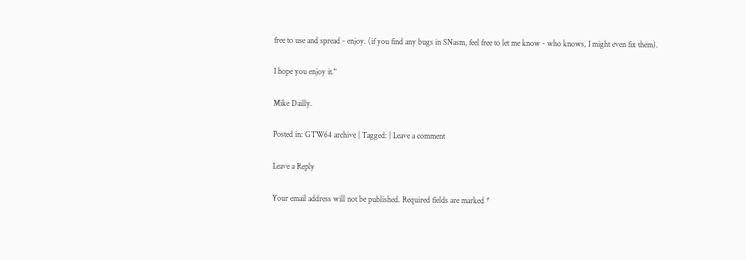free to use and spread - enjoy. (if you find any bugs in SNasm, feel free to let me know - who knows, I might even fix them).

I hope you enjoy it."

Mike Dailly.

Posted in: GTW64 archive | Tagged: | Leave a comment

Leave a Reply

Your email address will not be published. Required fields are marked *